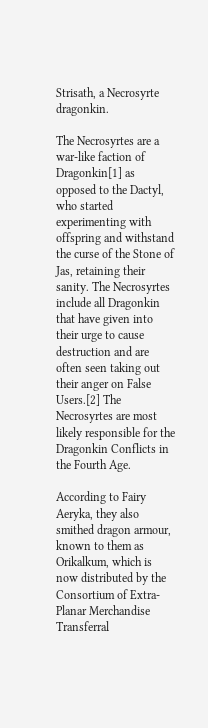Strisath, a Necrosyrte dragonkin.

The Necrosyrtes are a war-like faction of Dragonkin[1] as opposed to the Dactyl, who started experimenting with offspring and withstand the curse of the Stone of Jas, retaining their sanity. The Necrosyrtes include all Dragonkin that have given into their urge to cause destruction and are often seen taking out their anger on False Users.[2] The Necrosyrtes are most likely responsible for the Dragonkin Conflicts in the Fourth Age.

According to Fairy Aeryka, they also smithed dragon armour, known to them as Orikalkum, which is now distributed by the Consortium of Extra-Planar Merchandise Transferral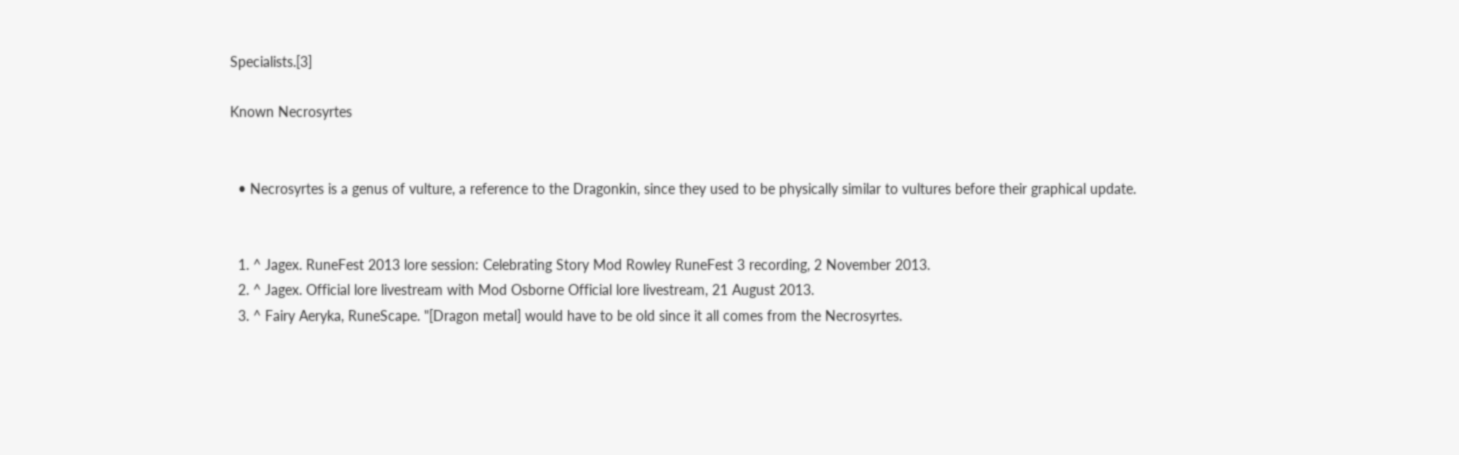Specialists.[3]

Known Necrosyrtes


  • Necrosyrtes is a genus of vulture, a reference to the Dragonkin, since they used to be physically similar to vultures before their graphical update.


  1. ^ Jagex. RuneFest 2013 lore session: Celebrating Story Mod Rowley RuneFest 3 recording, 2 November 2013.
  2. ^ Jagex. Official lore livestream with Mod Osborne Official lore livestream, 21 August 2013.
  3. ^ Fairy Aeryka, RuneScape. "[Dragon metal] would have to be old since it all comes from the Necrosyrtes.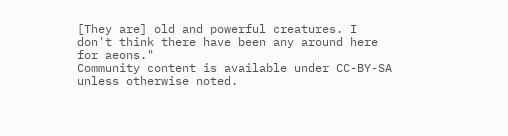[They are] old and powerful creatures. I don't think there have been any around here for aeons."
Community content is available under CC-BY-SA unless otherwise noted.